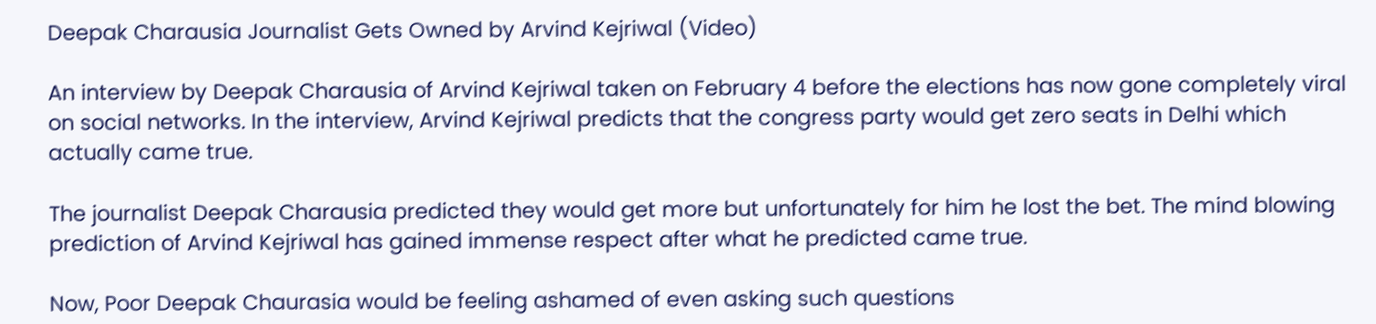Deepak Charausia Journalist Gets Owned by Arvind Kejriwal (Video)

An interview by Deepak Charausia of Arvind Kejriwal taken on February 4 before the elections has now gone completely viral on social networks. In the interview, Arvind Kejriwal predicts that the congress party would get zero seats in Delhi which actually came true.

The journalist Deepak Charausia predicted they would get more but unfortunately for him he lost the bet. The mind blowing prediction of Arvind Kejriwal has gained immense respect after what he predicted came true.

Now, Poor Deepak Chaurasia would be feeling ashamed of even asking such questions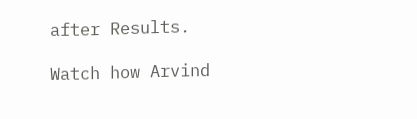after Results.

Watch how Arvind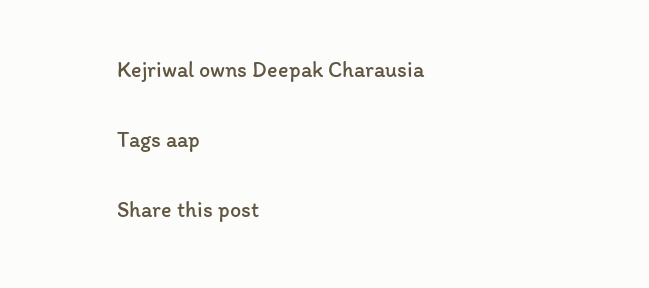Kejriwal owns Deepak Charausia

Tags aap

Share this post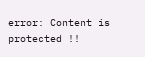error: Content is protected !!